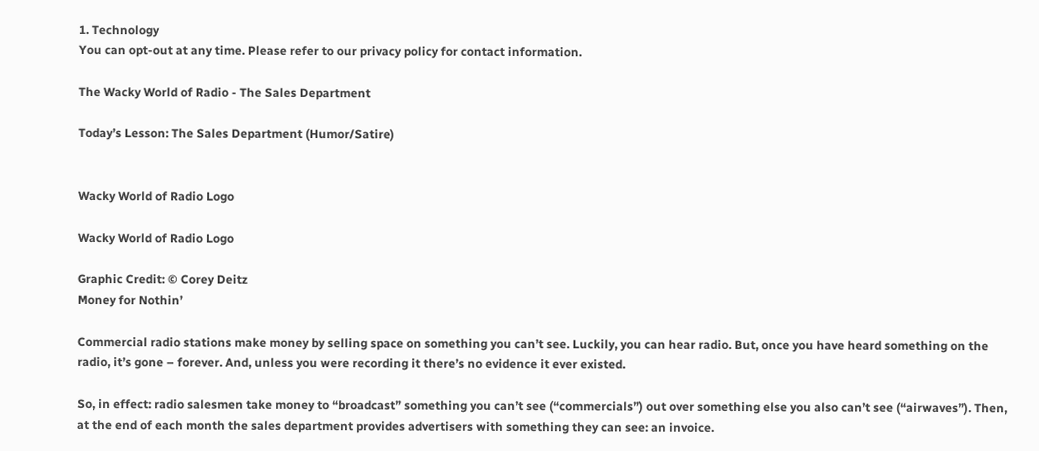1. Technology
You can opt-out at any time. Please refer to our privacy policy for contact information.

The Wacky World of Radio - The Sales Department

Today’s Lesson: The Sales Department (Humor/Satire)


Wacky World of Radio Logo

Wacky World of Radio Logo

Graphic Credit: © Corey Deitz
Money for Nothin’

Commercial radio stations make money by selling space on something you can’t see. Luckily, you can hear radio. But, once you have heard something on the radio, it’s gone – forever. And, unless you were recording it there’s no evidence it ever existed.

So, in effect: radio salesmen take money to “broadcast” something you can’t see (“commercials”) out over something else you also can’t see (“airwaves”). Then, at the end of each month the sales department provides advertisers with something they can see: an invoice.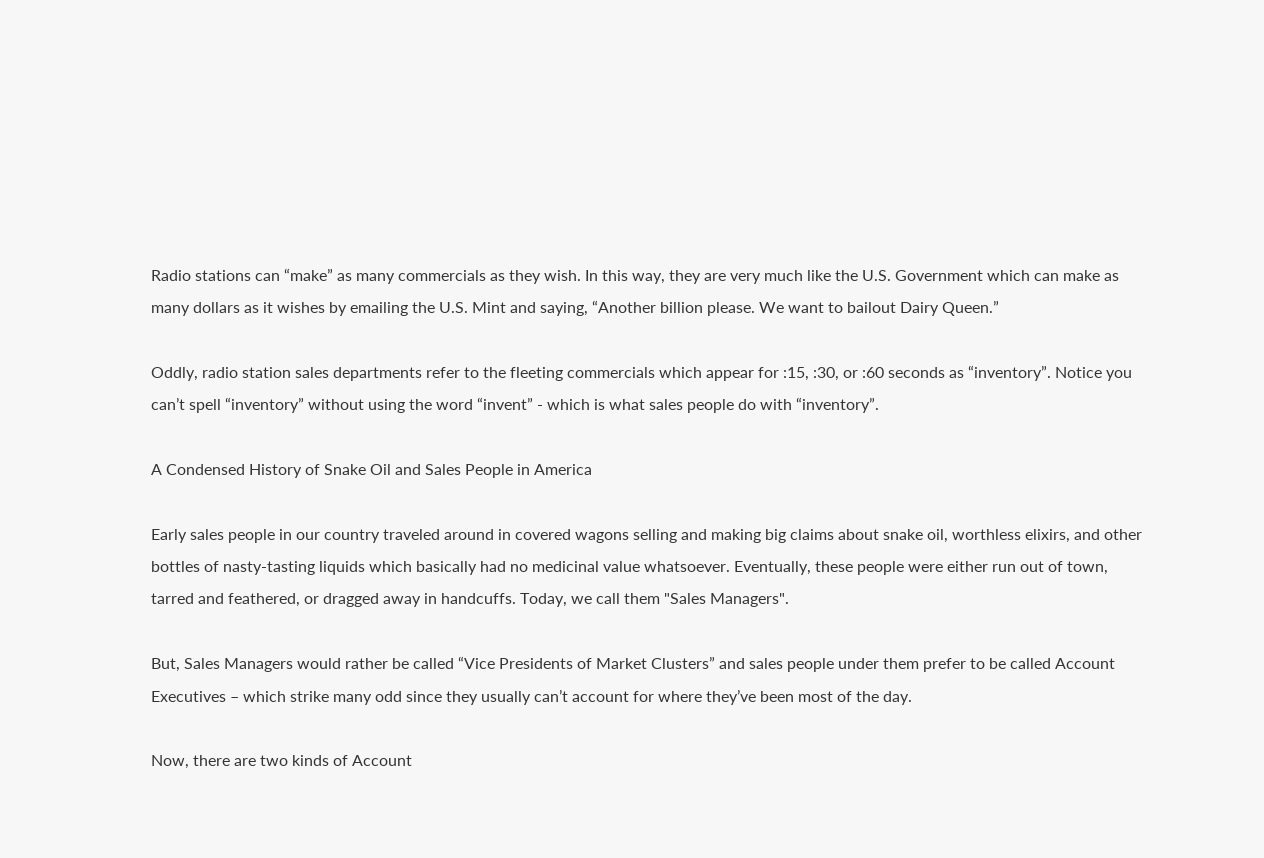Radio stations can “make” as many commercials as they wish. In this way, they are very much like the U.S. Government which can make as many dollars as it wishes by emailing the U.S. Mint and saying, “Another billion please. We want to bailout Dairy Queen.”

Oddly, radio station sales departments refer to the fleeting commercials which appear for :15, :30, or :60 seconds as “inventory”. Notice you can’t spell “inventory” without using the word “invent” - which is what sales people do with “inventory”.

A Condensed History of Snake Oil and Sales People in America

Early sales people in our country traveled around in covered wagons selling and making big claims about snake oil, worthless elixirs, and other bottles of nasty-tasting liquids which basically had no medicinal value whatsoever. Eventually, these people were either run out of town, tarred and feathered, or dragged away in handcuffs. Today, we call them "Sales Managers".

But, Sales Managers would rather be called “Vice Presidents of Market Clusters” and sales people under them prefer to be called Account Executives – which strike many odd since they usually can’t account for where they’ve been most of the day.

Now, there are two kinds of Account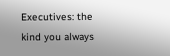Executives: the kind you always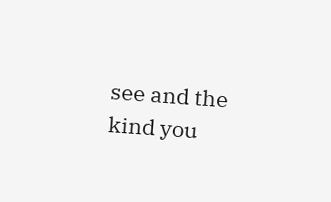see and the kind you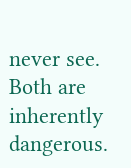never see. Both are inherently dangerous.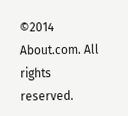©2014 About.com. All rights reserved.